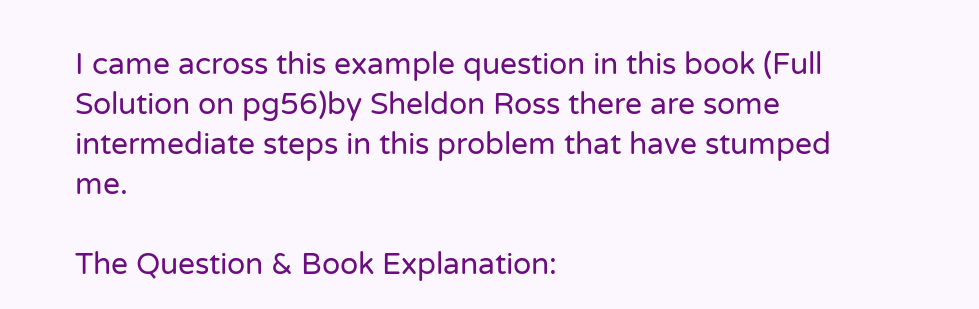I came across this example question in this book (Full Solution on pg56)by Sheldon Ross there are some intermediate steps in this problem that have stumped me.

The Question & Book Explanation: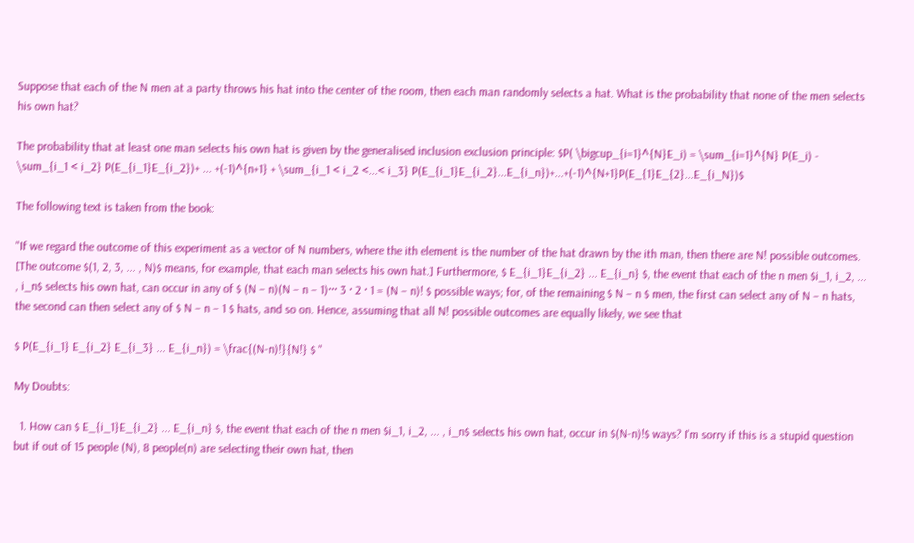Suppose that each of the N men at a party throws his hat into the center of the room, then each man randomly selects a hat. What is the probability that none of the men selects his own hat?

The probability that at least one man selects his own hat is given by the generalised inclusion exclusion principle: $P( \bigcup_{i=1}^{N}E_i) = \sum_{i=1}^{N} P(E_i) - \sum_{i_1 < i_2} P(E_{i_1}E_{i_2})+ ... +(-1)^{n+1} + \sum_{i_1 < i_2 <...< i_3} P(E_{i_1}E_{i_2}...E_{i_n})+...+(-1)^{N+1}P(E_{1}E_{2}...E_{i_N})$

The following text is taken from the book:

"If we regard the outcome of this experiment as a vector of N numbers, where the ith element is the number of the hat drawn by the ith man, then there are N! possible outcomes. [The outcome $(1, 2, 3, ... , N)$ means, for example, that each man selects his own hat.] Furthermore, $ E_{i_1}E_{i_2} ... E_{i_n} $, the event that each of the n men $i_1, i_2, ... , i_n$ selects his own hat, can occur in any of $ (N − n)(N − n − 1)··· 3 · 2 · 1 = (N − n)! $ possible ways; for, of the remaining $ N − n $ men, the first can select any of N − n hats, the second can then select any of $ N − n − 1 $ hats, and so on. Hence, assuming that all N! possible outcomes are equally likely, we see that

$ P(E_{i_1} E_{i_2} E_{i_3} ... E_{i_n}) = \frac{(N-n)!}{N!} $ "

My Doubts:

  1. How can $ E_{i_1}E_{i_2} ... E_{i_n} $, the event that each of the n men $i_1, i_2, ... , i_n$ selects his own hat, occur in $(N-n)!$ ways? I'm sorry if this is a stupid question but if out of 15 people (N), 8 people(n) are selecting their own hat, then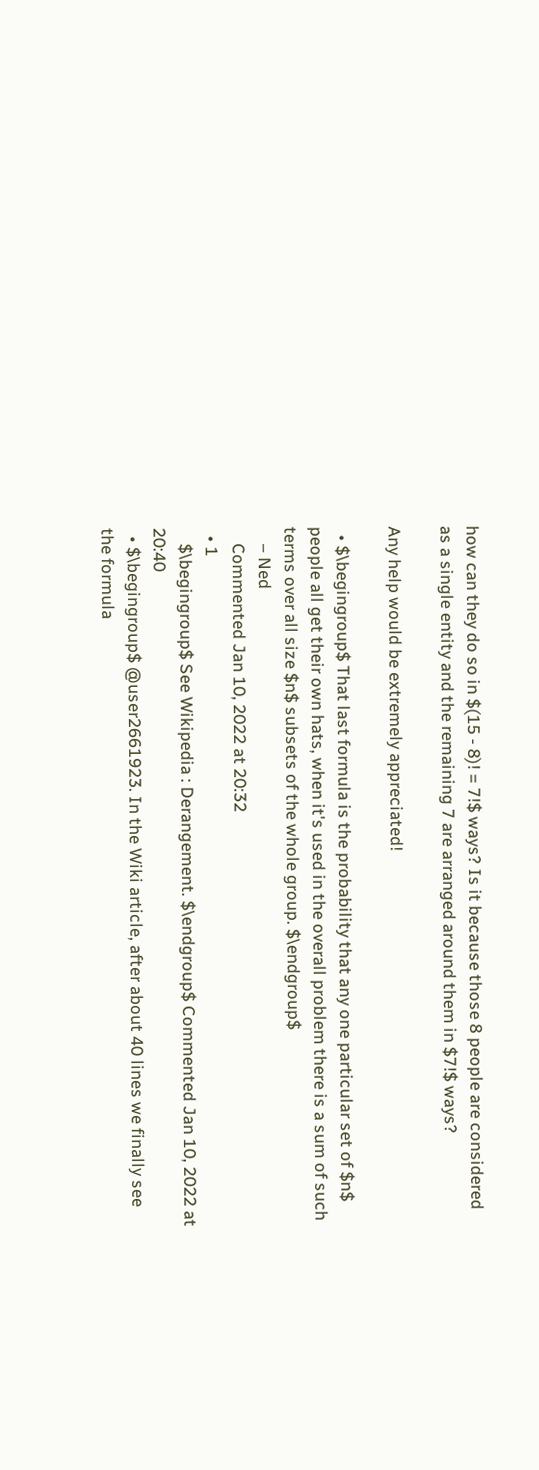how can they do so in $(15 - 8)! = 7!$ ways? Is it because those 8 people are considered as a single entity and the remaining 7 are arranged around them in $7!$ ways?

Any help would be extremely appreciated!

  • $\begingroup$ That last formula is the probability that any one particular set of $n$ people all get their own hats, when it's used in the overall problem there is a sum of such terms over all size $n$ subsets of the whole group. $\endgroup$
    – Ned
    Commented Jan 10, 2022 at 20:32
  • 1
    $\begingroup$ See Wikipedia : Derangement. $\endgroup$ Commented Jan 10, 2022 at 20:40
  • $\begingroup$ @user2661923. In the Wiki article, after about 40 lines we finally see the formula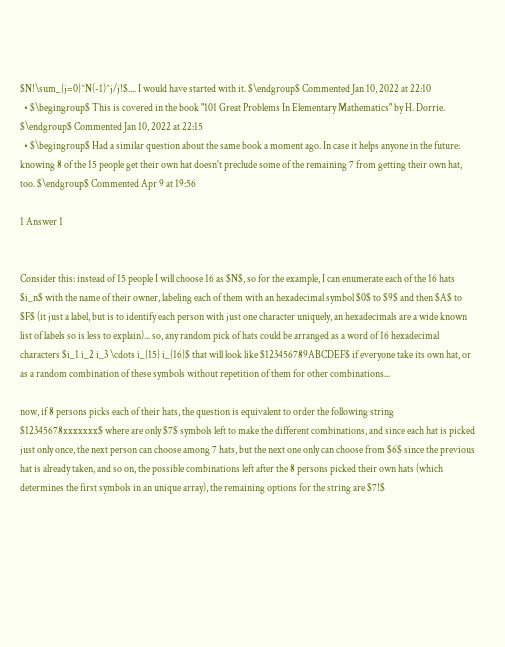$N!\sum_{j=0}^N(-1)^j/j!$.... I would have started with it. $\endgroup$ Commented Jan 10, 2022 at 22:10
  • $\begingroup$ This is covered in the book "101 Great Problems In Elementary Mathematics" by H. Dorrie. $\endgroup$ Commented Jan 10, 2022 at 22:15
  • $\begingroup$ Had a similar question about the same book a moment ago. In case it helps anyone in the future: knowing 8 of the 15 people get their own hat doesn't preclude some of the remaining 7 from getting their own hat, too. $\endgroup$ Commented Apr 9 at 19:56

1 Answer 1


Consider this: instead of 15 people I will choose 16 as $N$, so for the example, I can enumerate each of the 16 hats $i_n$ with the name of their owner, labeling each of them with an hexadecimal symbol $0$ to $9$ and then $A$ to $F$ (it just a label, but is to identify each person with just one character uniquely, an hexadecimals are a wide known list of labels so is less to explain)... so, any random pick of hats could be arranged as a word of 16 hexadecimal characters $i_1 i_2 i_3 \cdots i_{15} i_{16}$ that will look like $123456789ABCDEF$ if everyone take its own hat, or as a random combination of these symbols without repetition of them for other combinations...

now, if 8 persons picks each of their hats, the question is equivalent to order the following string $12345678xxxxxxx$ where are only $7$ symbols left to make the different combinations, and since each hat is picked just only once, the next person can choose among 7 hats, but the next one only can choose from $6$ since the previous hat is already taken, and so on, the possible combinations left after the 8 persons picked their own hats (which determines the first symbols in an unique array), the remaining options for the string are $7!$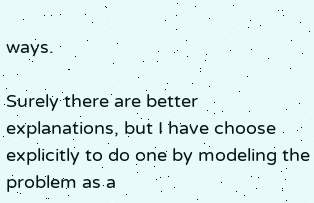ways.

Surely there are better explanations, but I have choose explicitly to do one by modeling the problem as a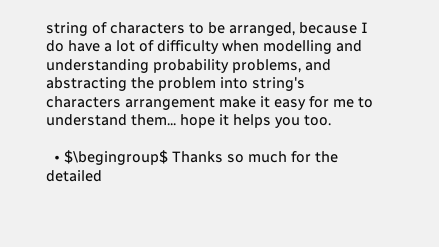string of characters to be arranged, because I do have a lot of difficulty when modelling and understanding probability problems, and abstracting the problem into string's characters arrangement make it easy for me to understand them... hope it helps you too.

  • $\begingroup$ Thanks so much for the detailed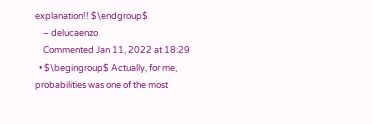explanation!! $\endgroup$
    – delucaenzo
    Commented Jan 11, 2022 at 18:29
  • $\begingroup$ Actually, for me, probabilities was one of the most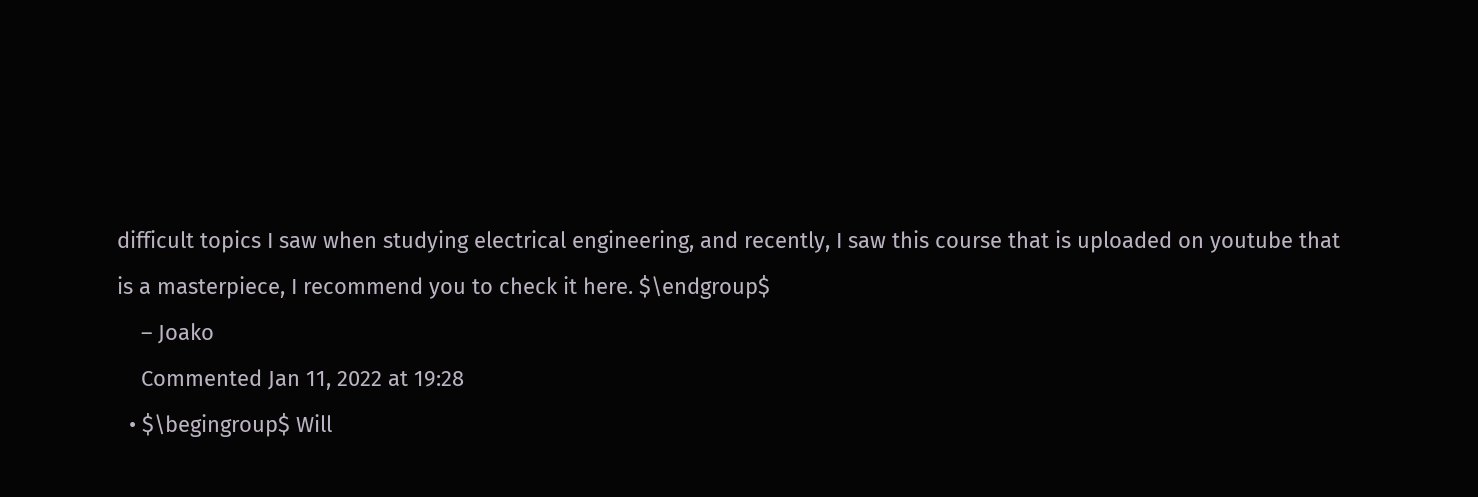difficult topics I saw when studying electrical engineering, and recently, I saw this course that is uploaded on youtube that is a masterpiece, I recommend you to check it here. $\endgroup$
    – Joako
    Commented Jan 11, 2022 at 19:28
  • $\begingroup$ Will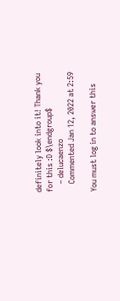definitely look into it! Thank you for this :D $\endgroup$
    – delucaenzo
    Commented Jan 12, 2022 at 2:59

You must log in to answer this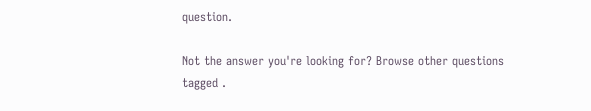question.

Not the answer you're looking for? Browse other questions tagged .